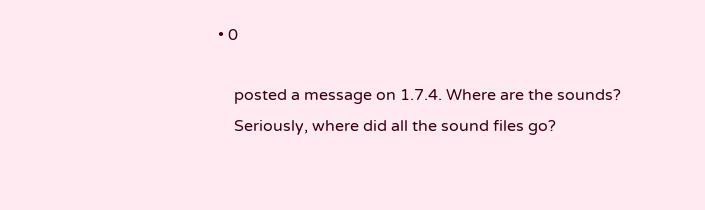• 0

    posted a message on 1.7.4. Where are the sounds?
    Seriously, where did all the sound files go?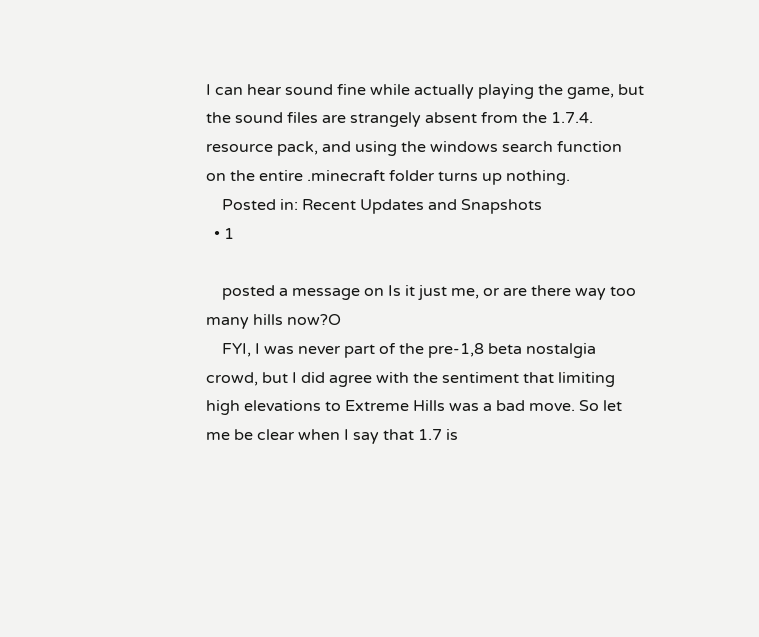I can hear sound fine while actually playing the game, but the sound files are strangely absent from the 1.7.4. resource pack, and using the windows search function on the entire .minecraft folder turns up nothing.
    Posted in: Recent Updates and Snapshots
  • 1

    posted a message on Is it just me, or are there way too many hills now?O
    FYI, I was never part of the pre-1,8 beta nostalgia crowd, but I did agree with the sentiment that limiting high elevations to Extreme Hills was a bad move. So let me be clear when I say that 1.7 is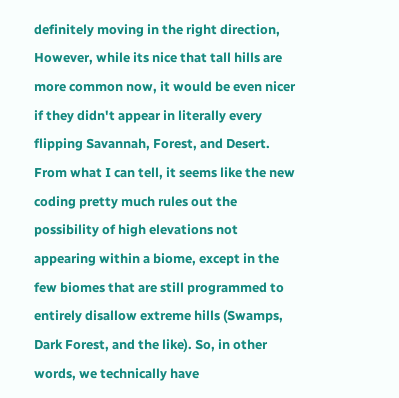definitely moving in the right direction, However, while its nice that tall hills are more common now, it would be even nicer if they didn't appear in literally every flipping Savannah, Forest, and Desert. From what I can tell, it seems like the new coding pretty much rules out the possibility of high elevations not appearing within a biome, except in the few biomes that are still programmed to entirely disallow extreme hills (Swamps, Dark Forest, and the like). So, in other words, we technically have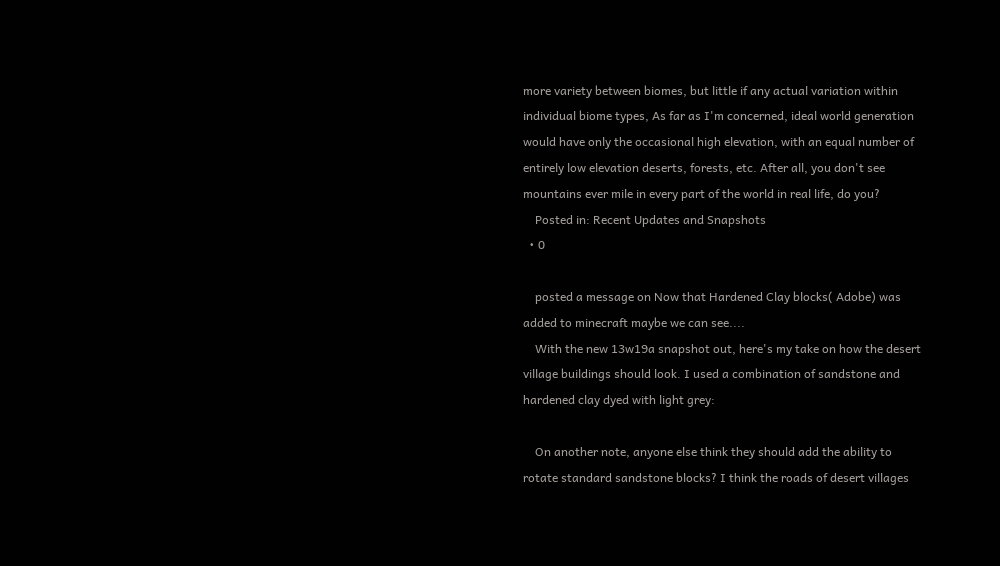more variety between biomes, but little if any actual variation within individual biome types, As far as I'm concerned, ideal world generation would have only the occasional high elevation, with an equal number of entirely low elevation deserts, forests, etc. After all, you don't see mountains ever mile in every part of the world in real life, do you?
    Posted in: Recent Updates and Snapshots
  • 0

    posted a message on Now that Hardened Clay blocks( Adobe) was added to minecraft maybe we can see....
    With the new 13w19a snapshot out, here's my take on how the desert village buildings should look. I used a combination of sandstone and hardened clay dyed with light grey:

    On another note, anyone else think they should add the ability to rotate standard sandstone blocks? I think the roads of desert villages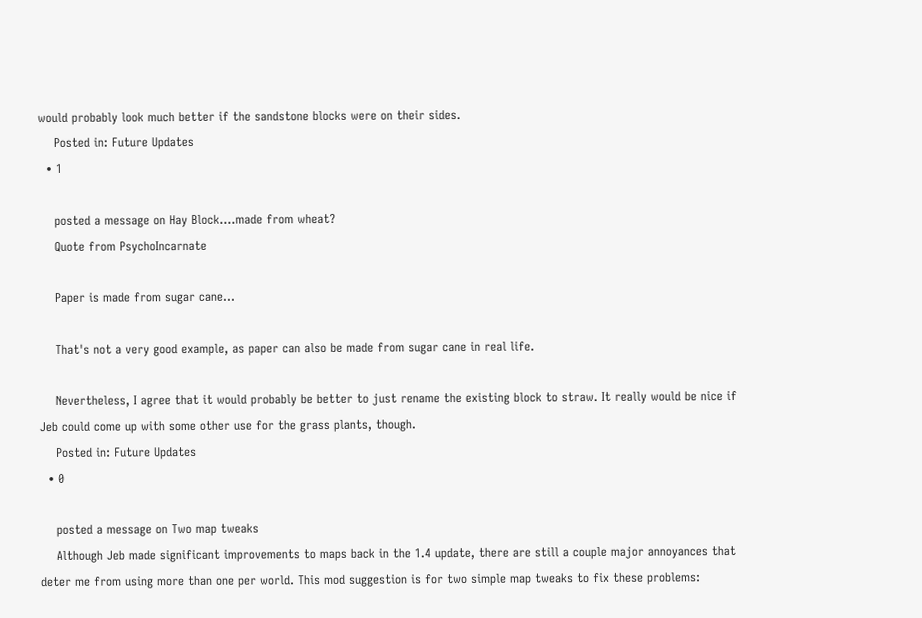would probably look much better if the sandstone blocks were on their sides.
    Posted in: Future Updates
  • 1

    posted a message on Hay Block....made from wheat?
    Quote from PsychoIncarnate

    Paper is made from sugar cane...

    That's not a very good example, as paper can also be made from sugar cane in real life.

    Nevertheless, I agree that it would probably be better to just rename the existing block to straw. It really would be nice if Jeb could come up with some other use for the grass plants, though.
    Posted in: Future Updates
  • 0

    posted a message on Two map tweaks
    Although Jeb made significant improvements to maps back in the 1.4 update, there are still a couple major annoyances that deter me from using more than one per world. This mod suggestion is for two simple map tweaks to fix these problems: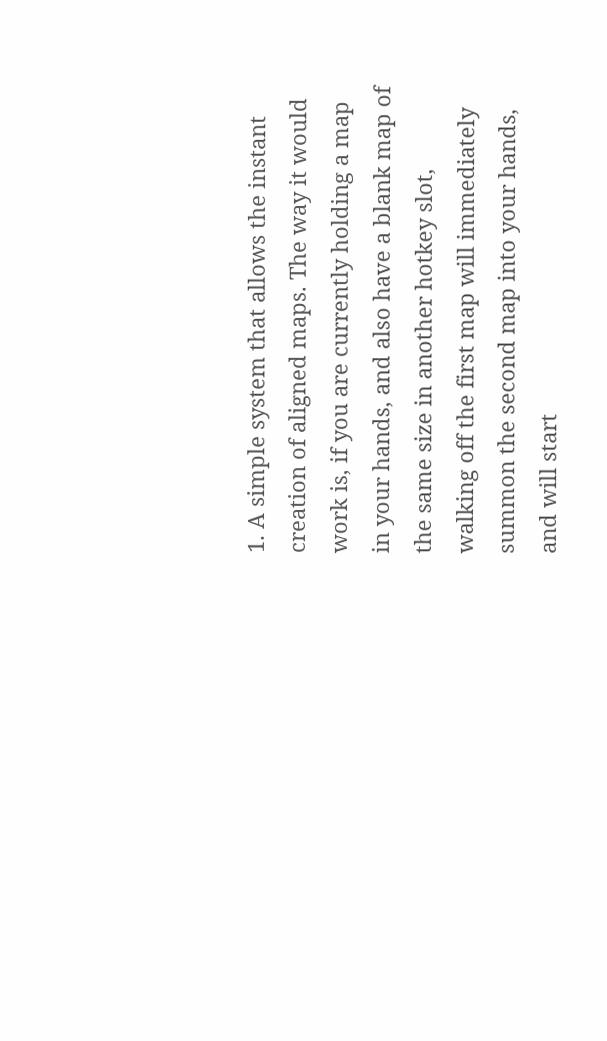1. A simple system that allows the instant creation of aligned maps. The way it would work is, if you are currently holding a map in your hands, and also have a blank map of the same size in another hotkey slot, walking off the first map will immediately summon the second map into your hands, and will start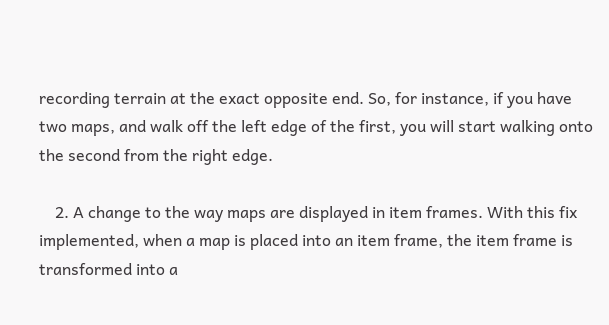recording terrain at the exact opposite end. So, for instance, if you have two maps, and walk off the left edge of the first, you will start walking onto the second from the right edge.

    2. A change to the way maps are displayed in item frames. With this fix implemented, when a map is placed into an item frame, the item frame is transformed into a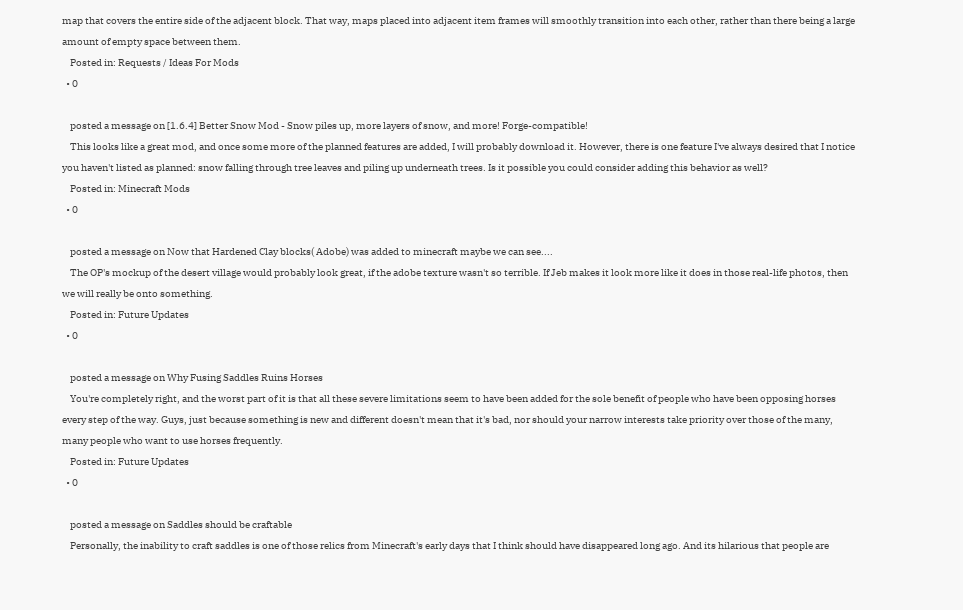map that covers the entire side of the adjacent block. That way, maps placed into adjacent item frames will smoothly transition into each other, rather than there being a large amount of empty space between them.
    Posted in: Requests / Ideas For Mods
  • 0

    posted a message on [1.6.4] Better Snow Mod - Snow piles up, more layers of snow, and more! Forge-compatible!
    This looks like a great mod, and once some more of the planned features are added, I will probably download it. However, there is one feature I've always desired that I notice you haven't listed as planned: snow falling through tree leaves and piling up underneath trees. Is it possible you could consider adding this behavior as well?
    Posted in: Minecraft Mods
  • 0

    posted a message on Now that Hardened Clay blocks( Adobe) was added to minecraft maybe we can see....
    The OP's mockup of the desert village would probably look great, if the adobe texture wasn't so terrible. If Jeb makes it look more like it does in those real-life photos, then we will really be onto something.
    Posted in: Future Updates
  • 0

    posted a message on Why Fusing Saddles Ruins Horses
    You're completely right, and the worst part of it is that all these severe limitations seem to have been added for the sole benefit of people who have been opposing horses every step of the way. Guys, just because something is new and different doesn't mean that it's bad, nor should your narrow interests take priority over those of the many, many people who want to use horses frequently.
    Posted in: Future Updates
  • 0

    posted a message on Saddles should be craftable
    Personally, the inability to craft saddles is one of those relics from Minecraft's early days that I think should have disappeared long ago. And its hilarious that people are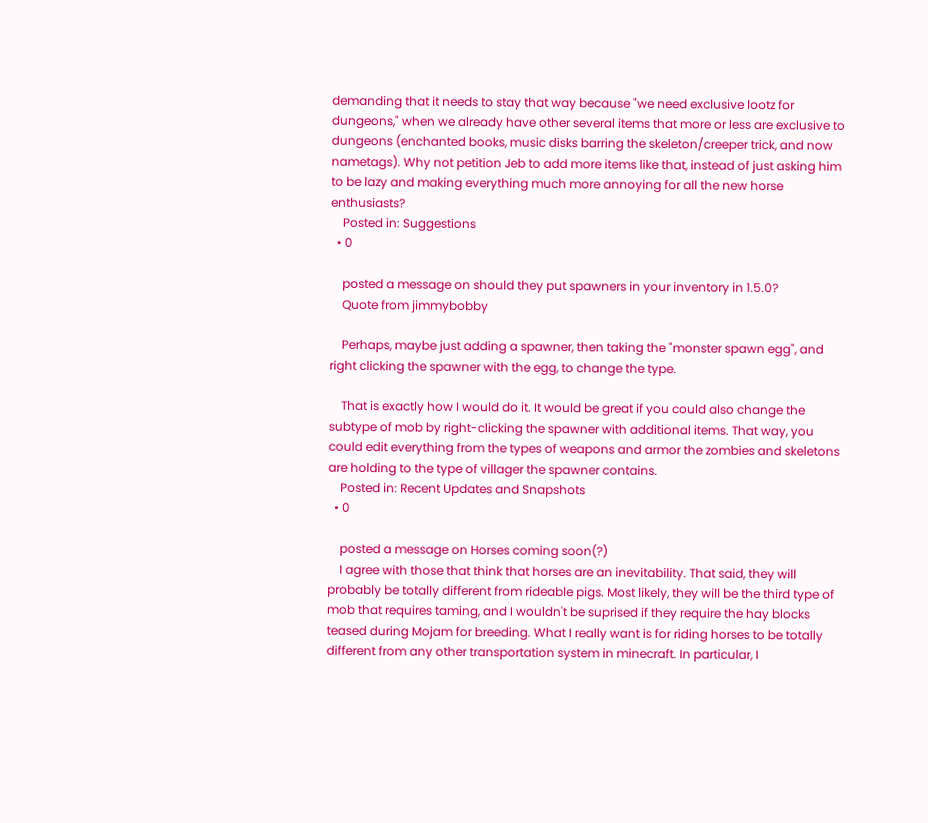demanding that it needs to stay that way because "we need exclusive lootz for dungeons," when we already have other several items that more or less are exclusive to dungeons (enchanted books, music disks barring the skeleton/creeper trick, and now nametags). Why not petition Jeb to add more items like that, instead of just asking him to be lazy and making everything much more annoying for all the new horse enthusiasts?
    Posted in: Suggestions
  • 0

    posted a message on should they put spawners in your inventory in 1.5.0?
    Quote from jimmybobby

    Perhaps, maybe just adding a spawner, then taking the "monster spawn egg", and right clicking the spawner with the egg, to change the type.

    That is exactly how I would do it. It would be great if you could also change the subtype of mob by right-clicking the spawner with additional items. That way, you could edit everything from the types of weapons and armor the zombies and skeletons are holding to the type of villager the spawner contains.
    Posted in: Recent Updates and Snapshots
  • 0

    posted a message on Horses coming soon(?)
    I agree with those that think that horses are an inevitability. That said, they will probably be totally different from rideable pigs. Most likely, they will be the third type of mob that requires taming, and I wouldn't be suprised if they require the hay blocks teased during Mojam for breeding. What I really want is for riding horses to be totally different from any other transportation system in minecraft. In particular, I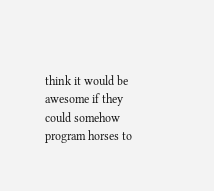think it would be awesome if they could somehow program horses to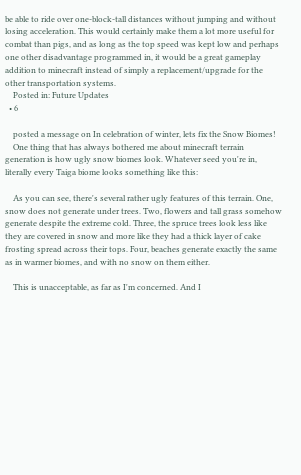be able to ride over one-block-tall distances without jumping and without losing acceleration. This would certainly make them a lot more useful for combat than pigs, and as long as the top speed was kept low and perhaps one other disadvantage programmed in, it would be a great gameplay addition to minecraft instead of simply a replacement/upgrade for the other transportation systems.
    Posted in: Future Updates
  • 6

    posted a message on In celebration of winter, lets fix the Snow Biomes!
    One thing that has always bothered me about minecraft terrain generation is how ugly snow biomes look. Whatever seed you're in, literally every Taiga biome looks something like this:

    As you can see, there's several rather ugly features of this terrain. One, snow does not generate under trees. Two, flowers and tall grass somehow generate despite the extreme cold. Three, the spruce trees look less like they are covered in snow and more like they had a thick layer of cake frosting spread across their tops. Four, beaches generate exactly the same as in warmer biomes, and with no snow on them either.

    This is unacceptable, as far as I'm concerned. And I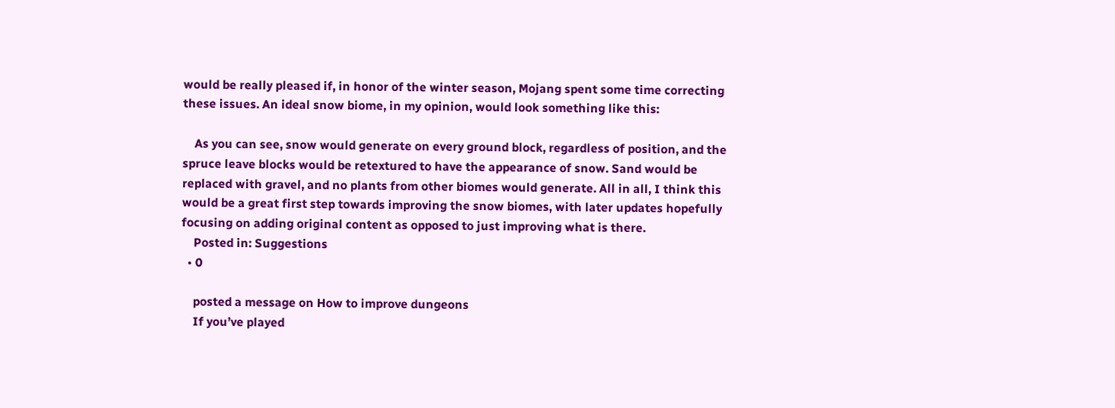would be really pleased if, in honor of the winter season, Mojang spent some time correcting these issues. An ideal snow biome, in my opinion, would look something like this:

    As you can see, snow would generate on every ground block, regardless of position, and the spruce leave blocks would be retextured to have the appearance of snow. Sand would be replaced with gravel, and no plants from other biomes would generate. All in all, I think this would be a great first step towards improving the snow biomes, with later updates hopefully focusing on adding original content as opposed to just improving what is there.
    Posted in: Suggestions
  • 0

    posted a message on How to improve dungeons
    If you’ve played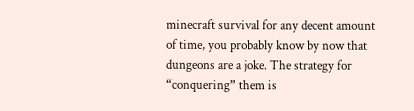minecraft survival for any decent amount of time, you probably know by now that dungeons are a joke. The strategy for “conquering” them is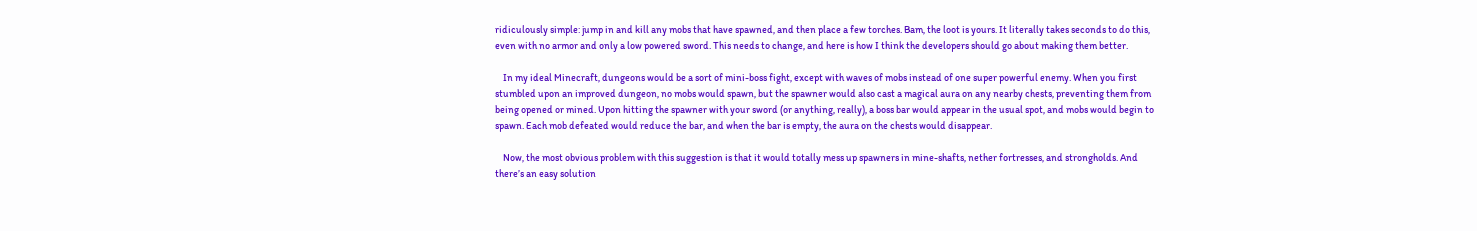ridiculously simple: jump in and kill any mobs that have spawned, and then place a few torches. Bam, the loot is yours. It literally takes seconds to do this, even with no armor and only a low powered sword. This needs to change, and here is how I think the developers should go about making them better.

    In my ideal Minecraft, dungeons would be a sort of mini-boss fight, except with waves of mobs instead of one super powerful enemy. When you first stumbled upon an improved dungeon, no mobs would spawn, but the spawner would also cast a magical aura on any nearby chests, preventing them from being opened or mined. Upon hitting the spawner with your sword (or anything, really), a boss bar would appear in the usual spot, and mobs would begin to spawn. Each mob defeated would reduce the bar, and when the bar is empty, the aura on the chests would disappear.

    Now, the most obvious problem with this suggestion is that it would totally mess up spawners in mine-shafts, nether fortresses, and strongholds. And there’s an easy solution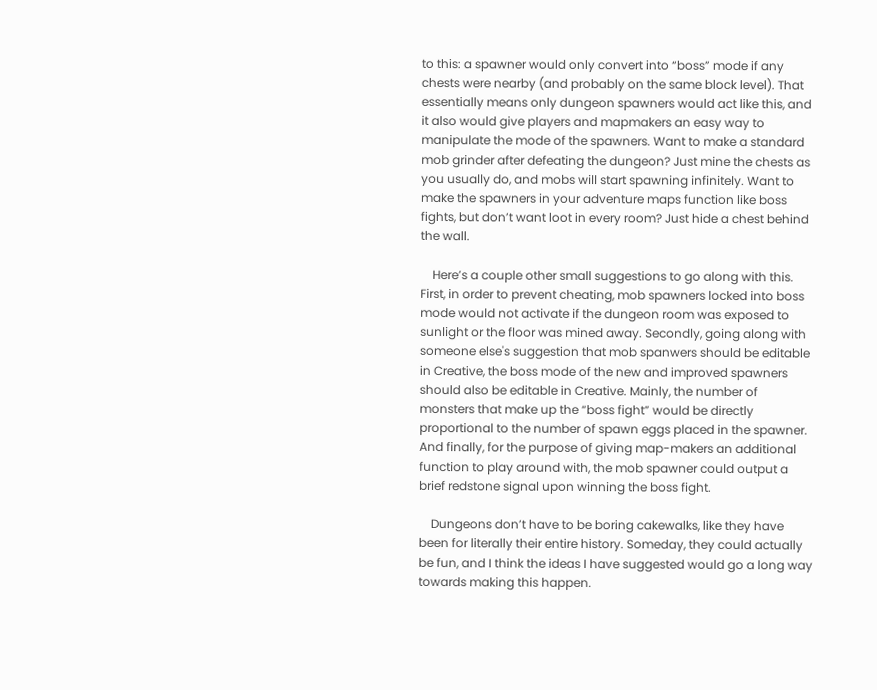to this: a spawner would only convert into “boss” mode if any chests were nearby (and probably on the same block level). That essentially means only dungeon spawners would act like this, and it also would give players and mapmakers an easy way to manipulate the mode of the spawners. Want to make a standard mob grinder after defeating the dungeon? Just mine the chests as you usually do, and mobs will start spawning infinitely. Want to make the spawners in your adventure maps function like boss fights, but don’t want loot in every room? Just hide a chest behind the wall.

    Here’s a couple other small suggestions to go along with this. First, in order to prevent cheating, mob spawners locked into boss mode would not activate if the dungeon room was exposed to sunlight or the floor was mined away. Secondly, going along with someone else's suggestion that mob spanwers should be editable in Creative, the boss mode of the new and improved spawners should also be editable in Creative. Mainly, the number of monsters that make up the “boss fight” would be directly proportional to the number of spawn eggs placed in the spawner. And finally, for the purpose of giving map-makers an additional function to play around with, the mob spawner could output a brief redstone signal upon winning the boss fight.

    Dungeons don’t have to be boring cakewalks, like they have been for literally their entire history. Someday, they could actually be fun, and I think the ideas I have suggested would go a long way towards making this happen.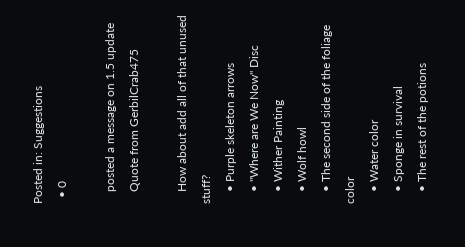Posted in: Suggestions
  • 0

    posted a message on 1.5 update
    Quote from GerbilCrab475

    How about add all of that unused stuff?
    • Purple skeleton arrows
    • "Where are We Now" Disc
    • Wither Painting
    • Wolf howl
    • The second side of the foliage color
    • Water color
    • Sponge in survival
    • The rest of the potions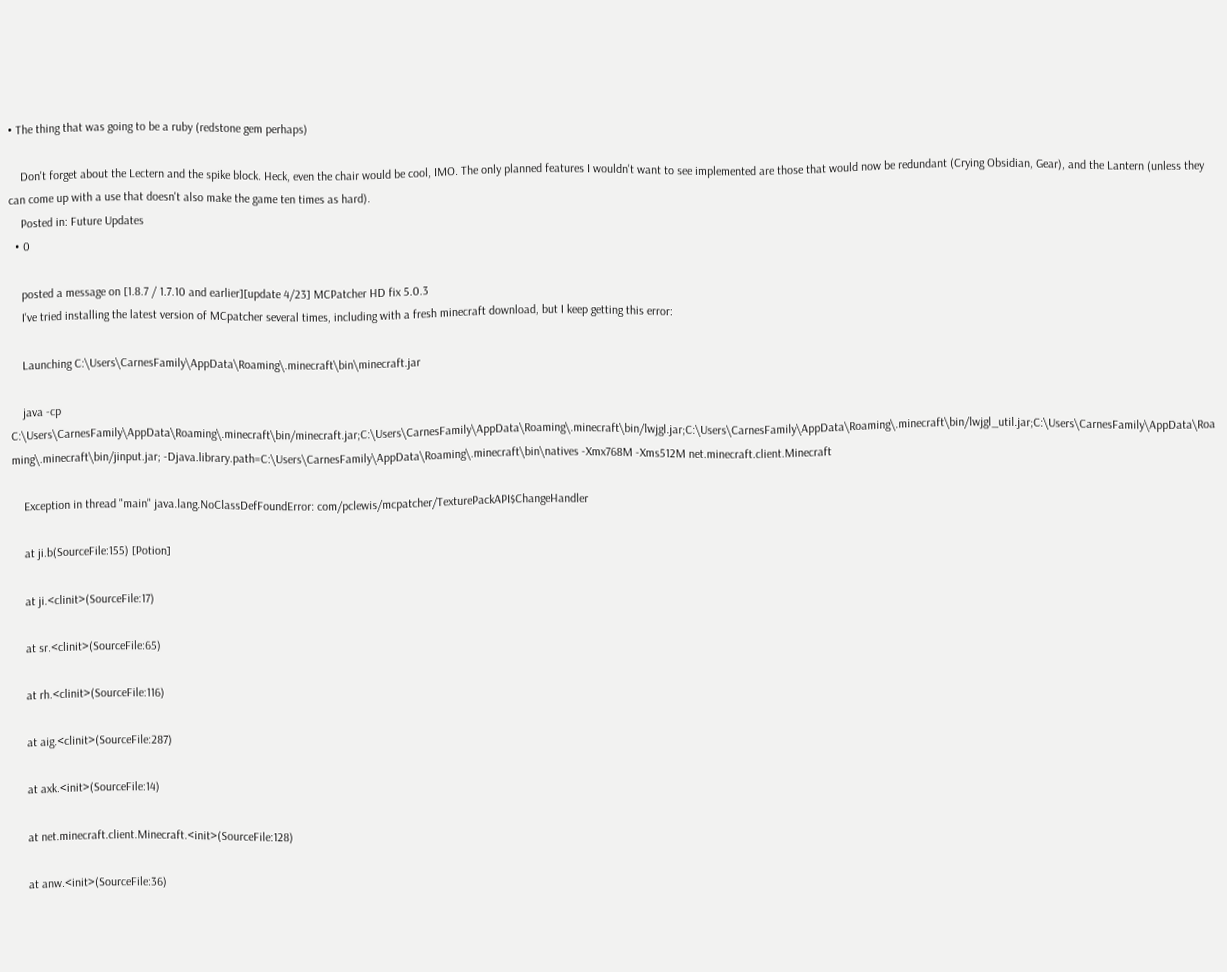• The thing that was going to be a ruby (redstone gem perhaps)

    Don't forget about the Lectern and the spike block. Heck, even the chair would be cool, IMO. The only planned features I wouldn't want to see implemented are those that would now be redundant (Crying Obsidian, Gear), and the Lantern (unless they can come up with a use that doesn't also make the game ten times as hard).
    Posted in: Future Updates
  • 0

    posted a message on [1.8.7 / 1.7.10 and earlier][update 4/23] MCPatcher HD fix 5.0.3
    I've tried installing the latest version of MCpatcher several times, including with a fresh minecraft download, but I keep getting this error:

    Launching C:\Users\CarnesFamily\AppData\Roaming\.minecraft\bin\minecraft.jar

    java -cp C:\Users\CarnesFamily\AppData\Roaming\.minecraft\bin/minecraft.jar;C:\Users\CarnesFamily\AppData\Roaming\.minecraft\bin/lwjgl.jar;C:\Users\CarnesFamily\AppData\Roaming\.minecraft\bin/lwjgl_util.jar;C:\Users\CarnesFamily\AppData\Roaming\.minecraft\bin/jinput.jar; -Djava.library.path=C:\Users\CarnesFamily\AppData\Roaming\.minecraft\bin\natives -Xmx768M -Xms512M net.minecraft.client.Minecraft

    Exception in thread "main" java.lang.NoClassDefFoundError: com/pclewis/mcpatcher/TexturePackAPI$ChangeHandler

    at ji.b(SourceFile:155) [Potion]

    at ji.<clinit>(SourceFile:17)

    at sr.<clinit>(SourceFile:65)

    at rh.<clinit>(SourceFile:116)

    at aig.<clinit>(SourceFile:287)

    at axk.<init>(SourceFile:14)

    at net.minecraft.client.Minecraft.<init>(SourceFile:128)

    at anw.<init>(SourceFile:36)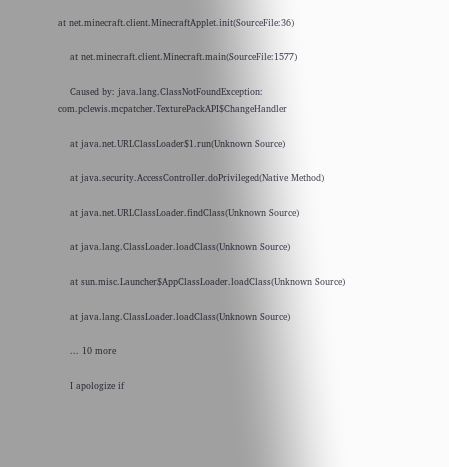at net.minecraft.client.MinecraftApplet.init(SourceFile:36)

    at net.minecraft.client.Minecraft.main(SourceFile:1577)

    Caused by: java.lang.ClassNotFoundException: com.pclewis.mcpatcher.TexturePackAPI$ChangeHandler

    at java.net.URLClassLoader$1.run(Unknown Source)

    at java.security.AccessController.doPrivileged(Native Method)

    at java.net.URLClassLoader.findClass(Unknown Source)

    at java.lang.ClassLoader.loadClass(Unknown Source)

    at sun.misc.Launcher$AppClassLoader.loadClass(Unknown Source)

    at java.lang.ClassLoader.loadClass(Unknown Source)

    ... 10 more

    I apologize if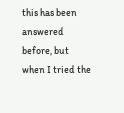this has been answered before, but when I tried the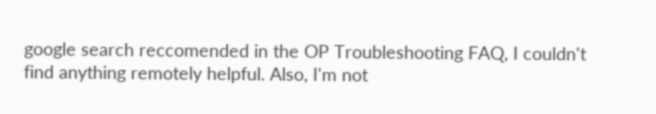google search reccomended in the OP Troubleshooting FAQ, I couldn't find anything remotely helpful. Also, I'm not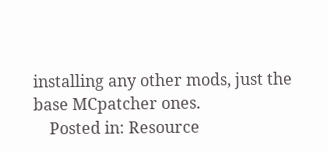installing any other mods, just the base MCpatcher ones.
    Posted in: Resource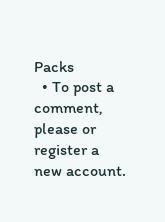Packs
  • To post a comment, please or register a new account.